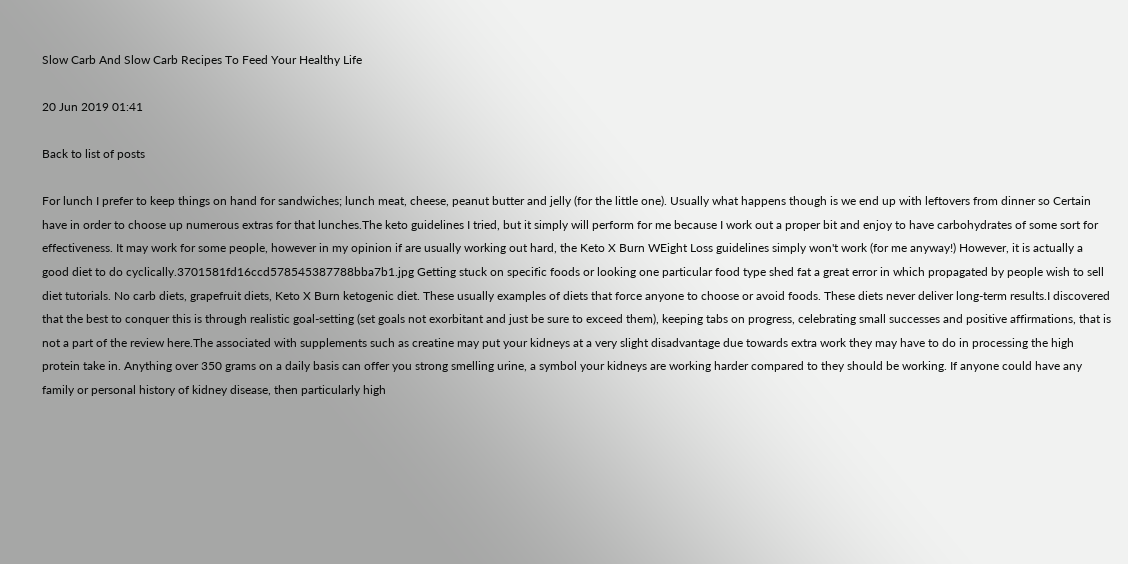Slow Carb And Slow Carb Recipes To Feed Your Healthy Life

20 Jun 2019 01:41

Back to list of posts

For lunch I prefer to keep things on hand for sandwiches; lunch meat, cheese, peanut butter and jelly (for the little one). Usually what happens though is we end up with leftovers from dinner so Certain have in order to choose up numerous extras for that lunches.The keto guidelines I tried, but it simply will perform for me because I work out a proper bit and enjoy to have carbohydrates of some sort for effectiveness. It may work for some people, however in my opinion if are usually working out hard, the Keto X Burn WEight Loss guidelines simply won't work (for me anyway!) However, it is actually a good diet to do cyclically.3701581fd16ccd578545387788bba7b1.jpg Getting stuck on specific foods or looking one particular food type shed fat a great error in which propagated by people wish to sell diet tutorials. No carb diets, grapefruit diets, Keto X Burn ketogenic diet. These usually examples of diets that force anyone to choose or avoid foods. These diets never deliver long-term results.I discovered that the best to conquer this is through realistic goal-setting (set goals not exorbitant and just be sure to exceed them), keeping tabs on progress, celebrating small successes and positive affirmations, that is not a part of the review here.The associated with supplements such as creatine may put your kidneys at a very slight disadvantage due towards extra work they may have to do in processing the high protein take in. Anything over 350 grams on a daily basis can offer you strong smelling urine, a symbol your kidneys are working harder compared to they should be working. If anyone could have any family or personal history of kidney disease, then particularly high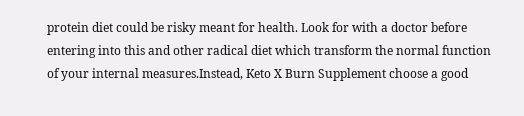protein diet could be risky meant for health. Look for with a doctor before entering into this and other radical diet which transform the normal function of your internal measures.Instead, Keto X Burn Supplement choose a good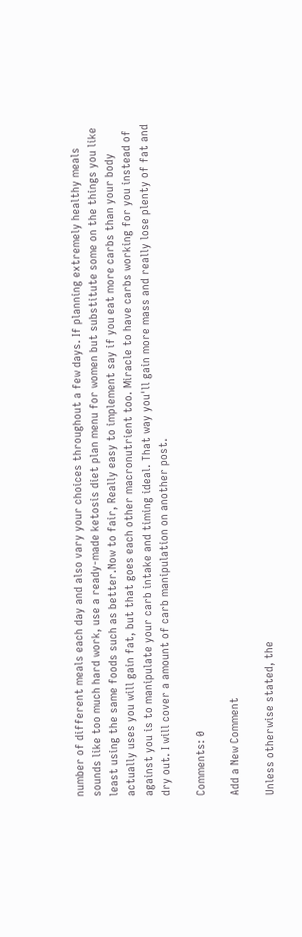number of different meals each day and also vary your choices throughout a few days. If planning extremely healthy meals sounds like too much hard work, use a ready-made ketosis diet plan menu for women but substitute some on the things you like least using the same foods such as better.Now to fair, Really easy to implement say if you eat more carbs than your body actually uses you will gain fat, but that goes each other macronutrient too. Miracle to have carbs working for you instead of against you is to manipulate your carb intake and timing ideal. That way you'll gain more mass and really lose plenty of fat and dry out. I will cover a amount of carb manipulation on another post.

Comments: 0

Add a New Comment

Unless otherwise stated, the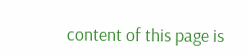content of this page is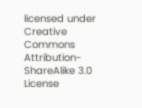licensed under Creative Commons Attribution-ShareAlike 3.0 License